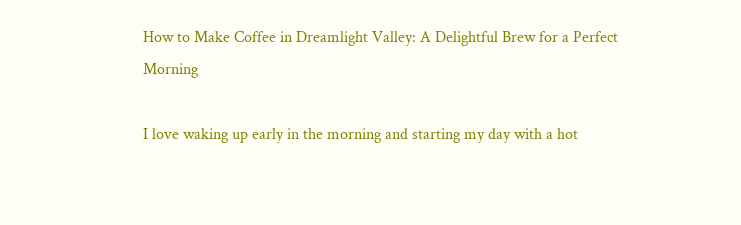How to Make Coffee in Dreamlight Valley: A Delightful Brew for a Perfect Morning

I love waking up early in the morning and starting my day with a hot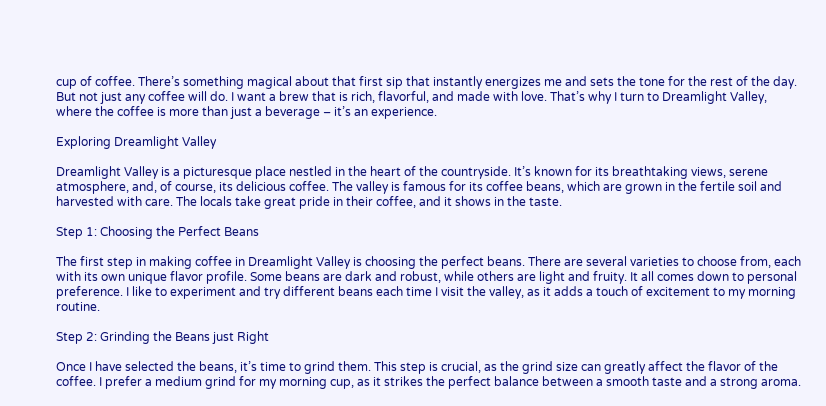cup of coffee. There’s something magical about that first sip that instantly energizes me and sets the tone for the rest of the day. But not just any coffee will do. I want a brew that is rich, flavorful, and made with love. That’s why I turn to Dreamlight Valley, where the coffee is more than just a beverage – it’s an experience.

Exploring Dreamlight Valley

Dreamlight Valley is a picturesque place nestled in the heart of the countryside. It’s known for its breathtaking views, serene atmosphere, and, of course, its delicious coffee. The valley is famous for its coffee beans, which are grown in the fertile soil and harvested with care. The locals take great pride in their coffee, and it shows in the taste.

Step 1: Choosing the Perfect Beans

The first step in making coffee in Dreamlight Valley is choosing the perfect beans. There are several varieties to choose from, each with its own unique flavor profile. Some beans are dark and robust, while others are light and fruity. It all comes down to personal preference. I like to experiment and try different beans each time I visit the valley, as it adds a touch of excitement to my morning routine.

Step 2: Grinding the Beans just Right

Once I have selected the beans, it’s time to grind them. This step is crucial, as the grind size can greatly affect the flavor of the coffee. I prefer a medium grind for my morning cup, as it strikes the perfect balance between a smooth taste and a strong aroma.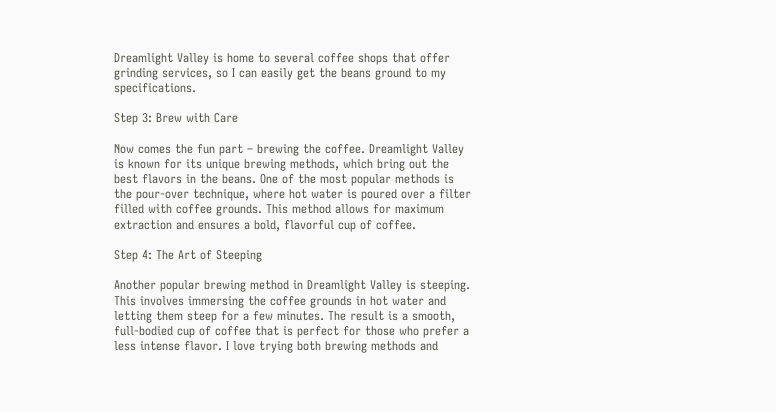Dreamlight Valley is home to several coffee shops that offer grinding services, so I can easily get the beans ground to my specifications.

Step 3: Brew with Care

Now comes the fun part – brewing the coffee. Dreamlight Valley is known for its unique brewing methods, which bring out the best flavors in the beans. One of the most popular methods is the pour-over technique, where hot water is poured over a filter filled with coffee grounds. This method allows for maximum extraction and ensures a bold, flavorful cup of coffee.

Step 4: The Art of Steeping

Another popular brewing method in Dreamlight Valley is steeping. This involves immersing the coffee grounds in hot water and letting them steep for a few minutes. The result is a smooth, full-bodied cup of coffee that is perfect for those who prefer a less intense flavor. I love trying both brewing methods and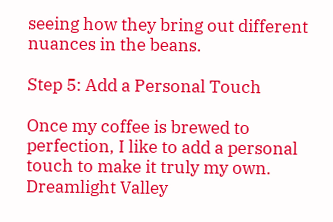seeing how they bring out different nuances in the beans.

Step 5: Add a Personal Touch

Once my coffee is brewed to perfection, I like to add a personal touch to make it truly my own. Dreamlight Valley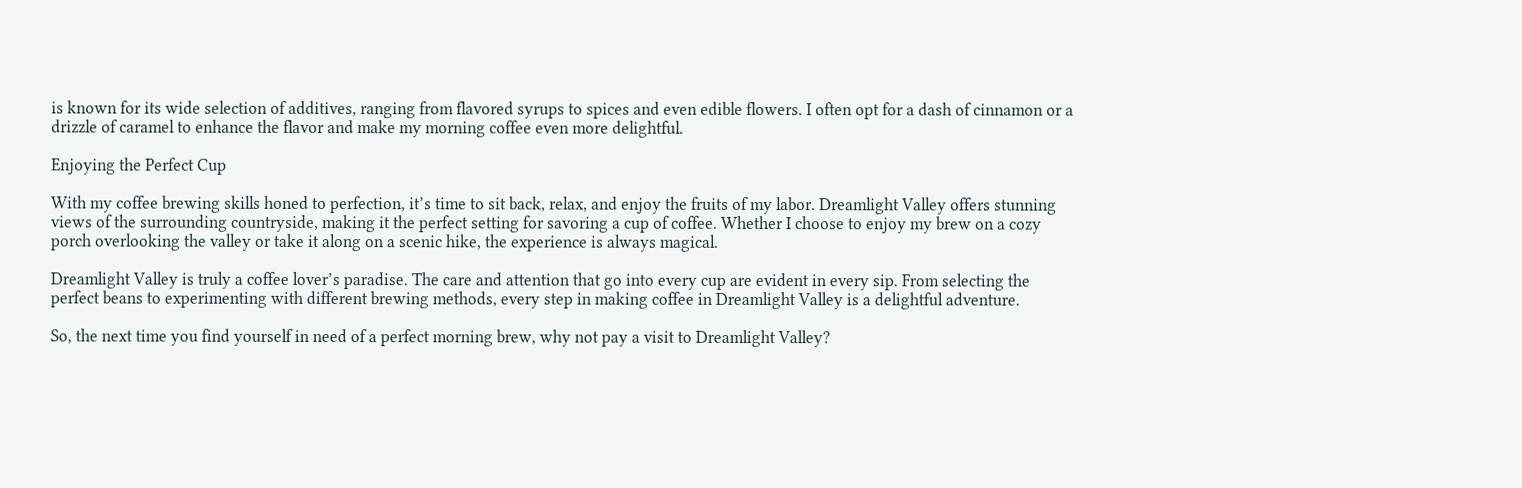is known for its wide selection of additives, ranging from flavored syrups to spices and even edible flowers. I often opt for a dash of cinnamon or a drizzle of caramel to enhance the flavor and make my morning coffee even more delightful.

Enjoying the Perfect Cup

With my coffee brewing skills honed to perfection, it’s time to sit back, relax, and enjoy the fruits of my labor. Dreamlight Valley offers stunning views of the surrounding countryside, making it the perfect setting for savoring a cup of coffee. Whether I choose to enjoy my brew on a cozy porch overlooking the valley or take it along on a scenic hike, the experience is always magical.

Dreamlight Valley is truly a coffee lover’s paradise. The care and attention that go into every cup are evident in every sip. From selecting the perfect beans to experimenting with different brewing methods, every step in making coffee in Dreamlight Valley is a delightful adventure.

So, the next time you find yourself in need of a perfect morning brew, why not pay a visit to Dreamlight Valley?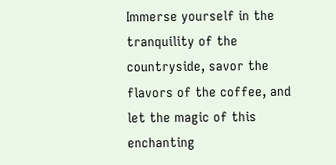Immerse yourself in the tranquility of the countryside, savor the flavors of the coffee, and let the magic of this enchanting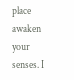place awaken your senses. I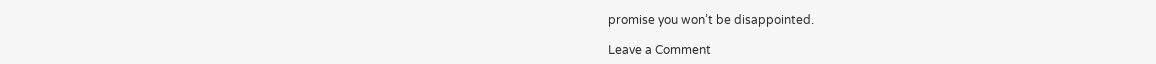promise you won’t be disappointed.

Leave a Comment